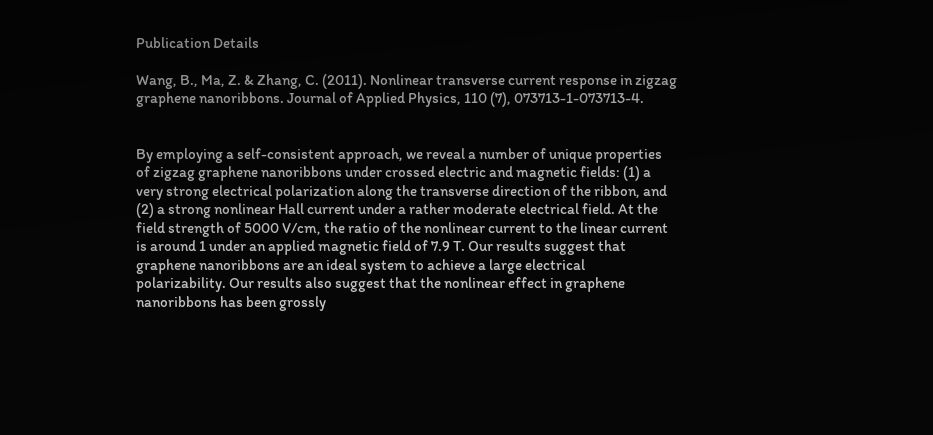Publication Details

Wang, B., Ma, Z. & Zhang, C. (2011). Nonlinear transverse current response in zigzag graphene nanoribbons. Journal of Applied Physics, 110 (7), 073713-1-073713-4.


By employing a self-consistent approach, we reveal a number of unique properties of zigzag graphene nanoribbons under crossed electric and magnetic fields: (1) a very strong electrical polarization along the transverse direction of the ribbon, and (2) a strong nonlinear Hall current under a rather moderate electrical field. At the field strength of 5000 V/cm, the ratio of the nonlinear current to the linear current is around 1 under an applied magnetic field of 7.9 T. Our results suggest that graphene nanoribbons are an ideal system to achieve a large electrical polarizability. Our results also suggest that the nonlinear effect in graphene nanoribbons has been grossly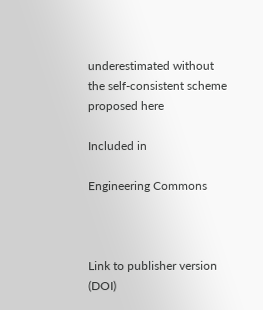underestimated without the self-consistent scheme proposed here

Included in

Engineering Commons



Link to publisher version (DOI)